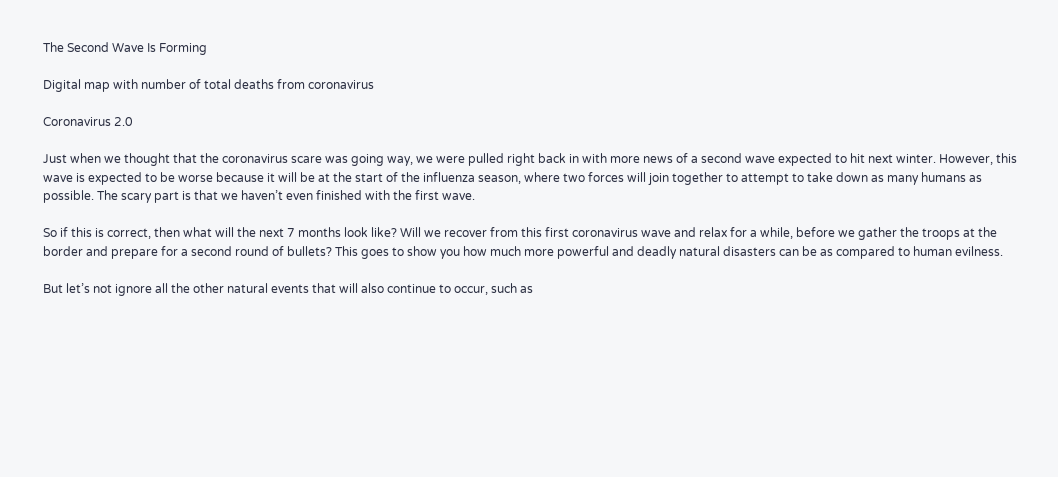The Second Wave Is Forming

Digital map with number of total deaths from coronavirus

Coronavirus 2.0

Just when we thought that the coronavirus scare was going way, we were pulled right back in with more news of a second wave expected to hit next winter. However, this wave is expected to be worse because it will be at the start of the influenza season, where two forces will join together to attempt to take down as many humans as possible. The scary part is that we haven’t even finished with the first wave.

So if this is correct, then what will the next 7 months look like? Will we recover from this first coronavirus wave and relax for a while, before we gather the troops at the border and prepare for a second round of bullets? This goes to show you how much more powerful and deadly natural disasters can be as compared to human evilness.

But let’s not ignore all the other natural events that will also continue to occur, such as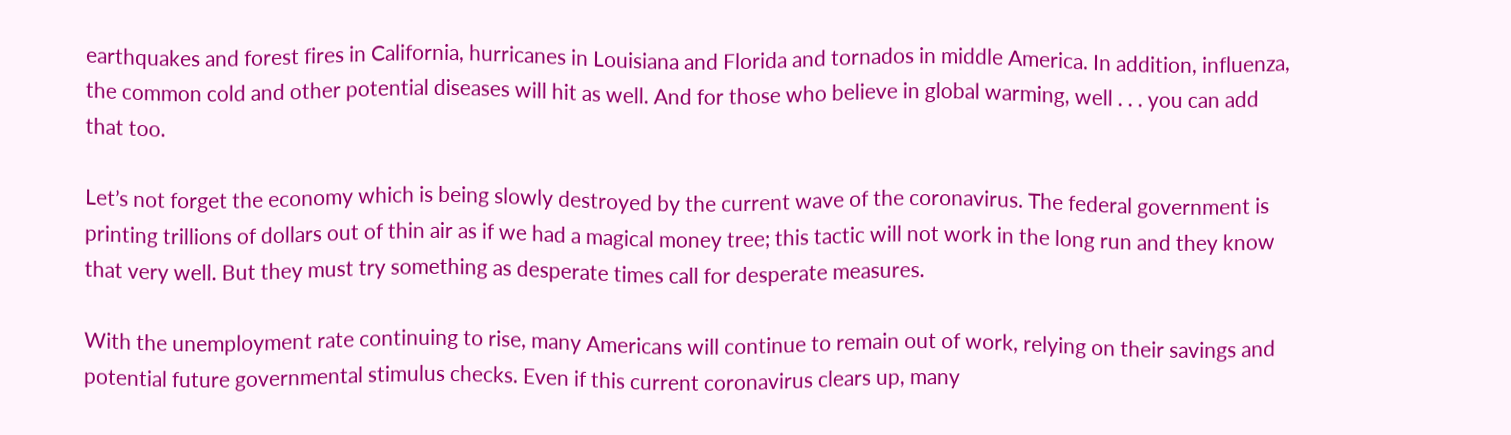earthquakes and forest fires in California, hurricanes in Louisiana and Florida and tornados in middle America. In addition, influenza, the common cold and other potential diseases will hit as well. And for those who believe in global warming, well . . . you can add that too.

Let’s not forget the economy which is being slowly destroyed by the current wave of the coronavirus. The federal government is printing trillions of dollars out of thin air as if we had a magical money tree; this tactic will not work in the long run and they know that very well. But they must try something as desperate times call for desperate measures.

With the unemployment rate continuing to rise, many Americans will continue to remain out of work, relying on their savings and potential future governmental stimulus checks. Even if this current coronavirus clears up, many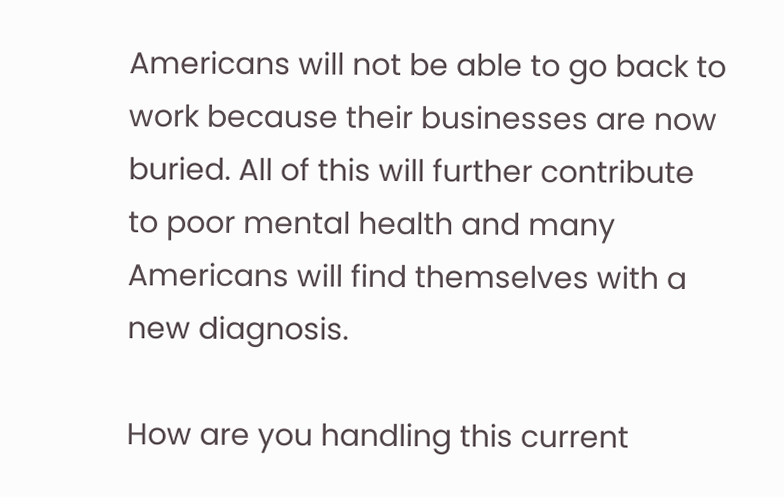Americans will not be able to go back to work because their businesses are now buried. All of this will further contribute to poor mental health and many Americans will find themselves with a new diagnosis.

How are you handling this current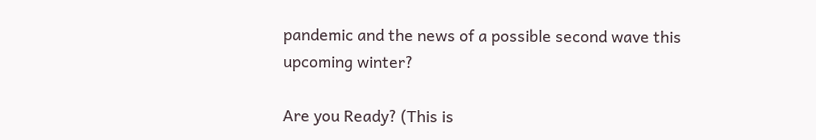pandemic and the news of a possible second wave this upcoming winter?

Are you Ready? (This is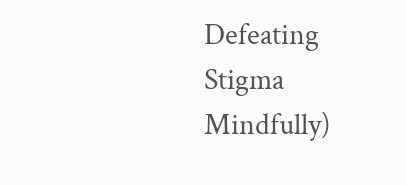Defeating Stigma Mindfully)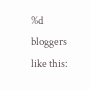%d bloggers like this: